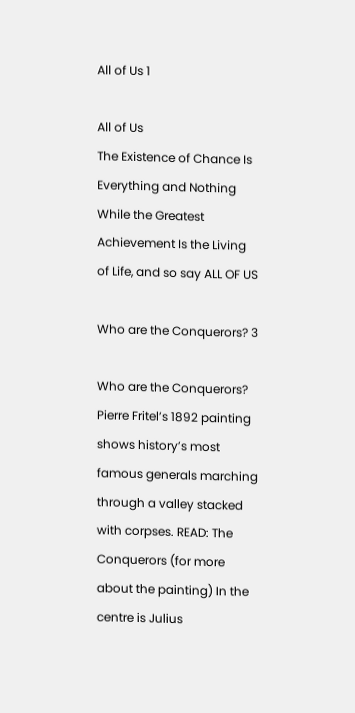All of Us 1

All of Us
The Existence of Chance Is Everything and Nothing While the Greatest Achievement Is the Living of Life, and so say ALL OF US

Who are the Conquerors? 3

Who are the Conquerors?
Pierre Fritel’s 1892 painting shows history’s most famous generals marching through a valley stacked with corpses. READ: The Conquerors (for more about the painting) In the centre is Julius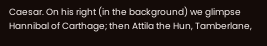Caesar. On his right (in the background) we glimpse Hannibal of Carthage; then Attila the Hun, Tamberlane,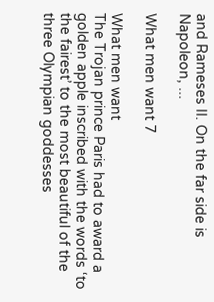and Rameses II. On the far side is Napoleon, ...

What men want 7

What men want
The Trojan prince Paris had to award a golden apple inscribed with the words ‘to the fairest’ to the most beautiful of the three Olympian goddesses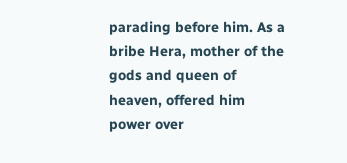parading before him. As a bribe Hera, mother of the gods and queen of heaven, offered him power over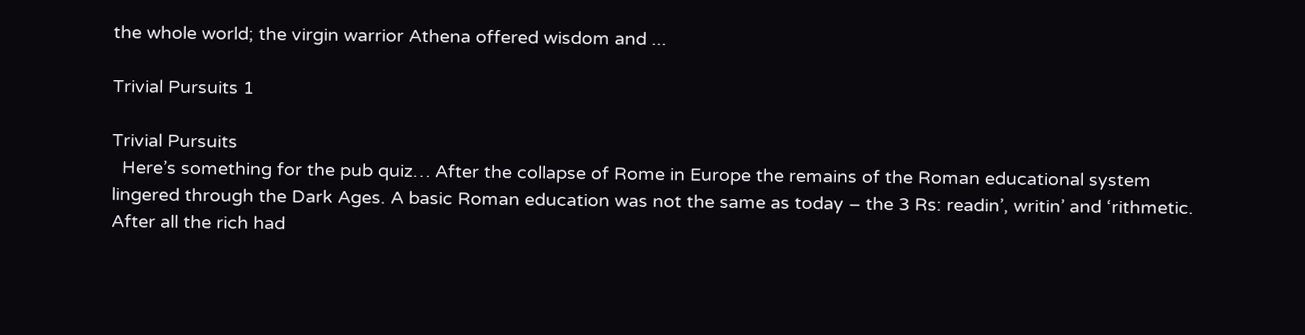the whole world; the virgin warrior Athena offered wisdom and ...

Trivial Pursuits 1

Trivial Pursuits
  Here’s something for the pub quiz… After the collapse of Rome in Europe the remains of the Roman educational system lingered through the Dark Ages. A basic Roman education was not the same as today – the 3 Rs: readin’, writin’ and ‘rithmetic. After all the rich had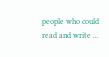people who could read and write ...